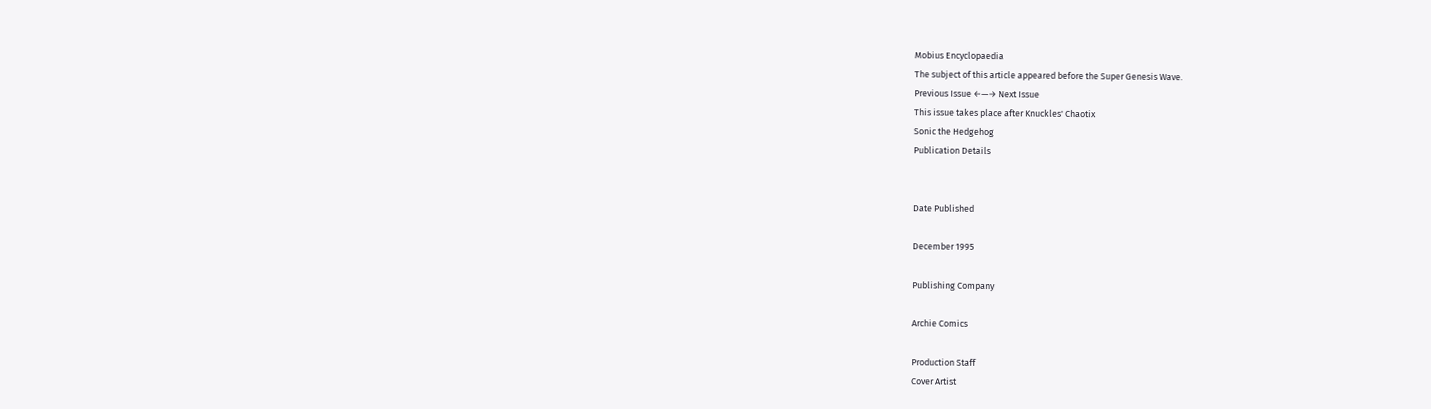Mobius Encyclopaedia
The subject of this article appeared before the Super Genesis Wave.
Previous Issue ←—→ Next Issue
This issue takes place after Knuckles' Chaotix
Sonic the Hedgehog
Publication Details


Date Published

December 1995

Publishing Company

Archie Comics

Production Staff
Cover Artist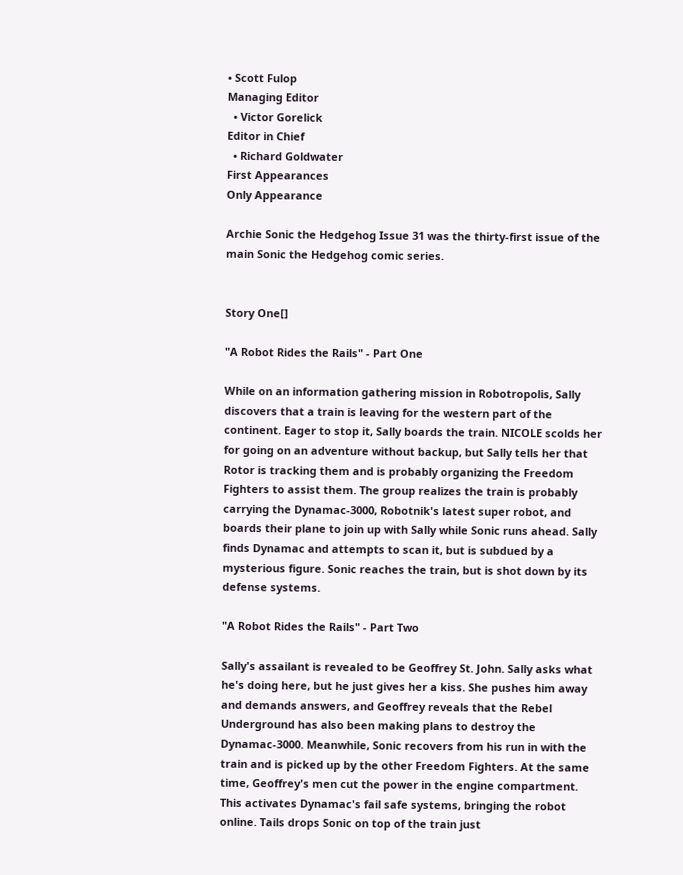• Scott Fulop
Managing Editor
  • Victor Gorelick
Editor in Chief
  • Richard Goldwater
First Appearances
Only Appearance

Archie Sonic the Hedgehog Issue 31 was the thirty-first issue of the main Sonic the Hedgehog comic series.


Story One[]

"A Robot Rides the Rails" - Part One

While on an information gathering mission in Robotropolis, Sally discovers that a train is leaving for the western part of the continent. Eager to stop it, Sally boards the train. NICOLE scolds her for going on an adventure without backup, but Sally tells her that Rotor is tracking them and is probably organizing the Freedom Fighters to assist them. The group realizes the train is probably carrying the Dynamac-3000, Robotnik's latest super robot, and boards their plane to join up with Sally while Sonic runs ahead. Sally finds Dynamac and attempts to scan it, but is subdued by a mysterious figure. Sonic reaches the train, but is shot down by its defense systems.

"A Robot Rides the Rails" - Part Two

Sally's assailant is revealed to be Geoffrey St. John. Sally asks what he's doing here, but he just gives her a kiss. She pushes him away and demands answers, and Geoffrey reveals that the Rebel Underground has also been making plans to destroy the Dynamac-3000. Meanwhile, Sonic recovers from his run in with the train and is picked up by the other Freedom Fighters. At the same time, Geoffrey's men cut the power in the engine compartment. This activates Dynamac's fail safe systems, bringing the robot online. Tails drops Sonic on top of the train just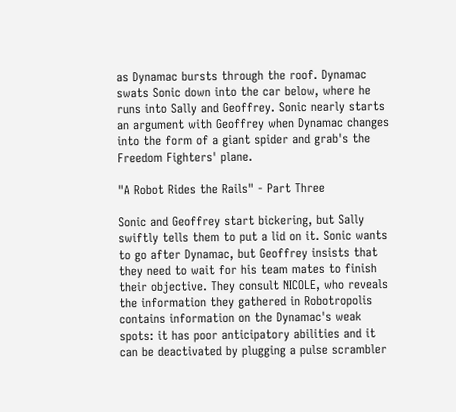as Dynamac bursts through the roof. Dynamac swats Sonic down into the car below, where he runs into Sally and Geoffrey. Sonic nearly starts an argument with Geoffrey when Dynamac changes into the form of a giant spider and grab's the Freedom Fighters' plane.

"A Robot Rides the Rails" - Part Three

Sonic and Geoffrey start bickering, but Sally swiftly tells them to put a lid on it. Sonic wants to go after Dynamac, but Geoffrey insists that they need to wait for his team mates to finish their objective. They consult NICOLE, who reveals the information they gathered in Robotropolis contains information on the Dynamac's weak spots: it has poor anticipatory abilities and it can be deactivated by plugging a pulse scrambler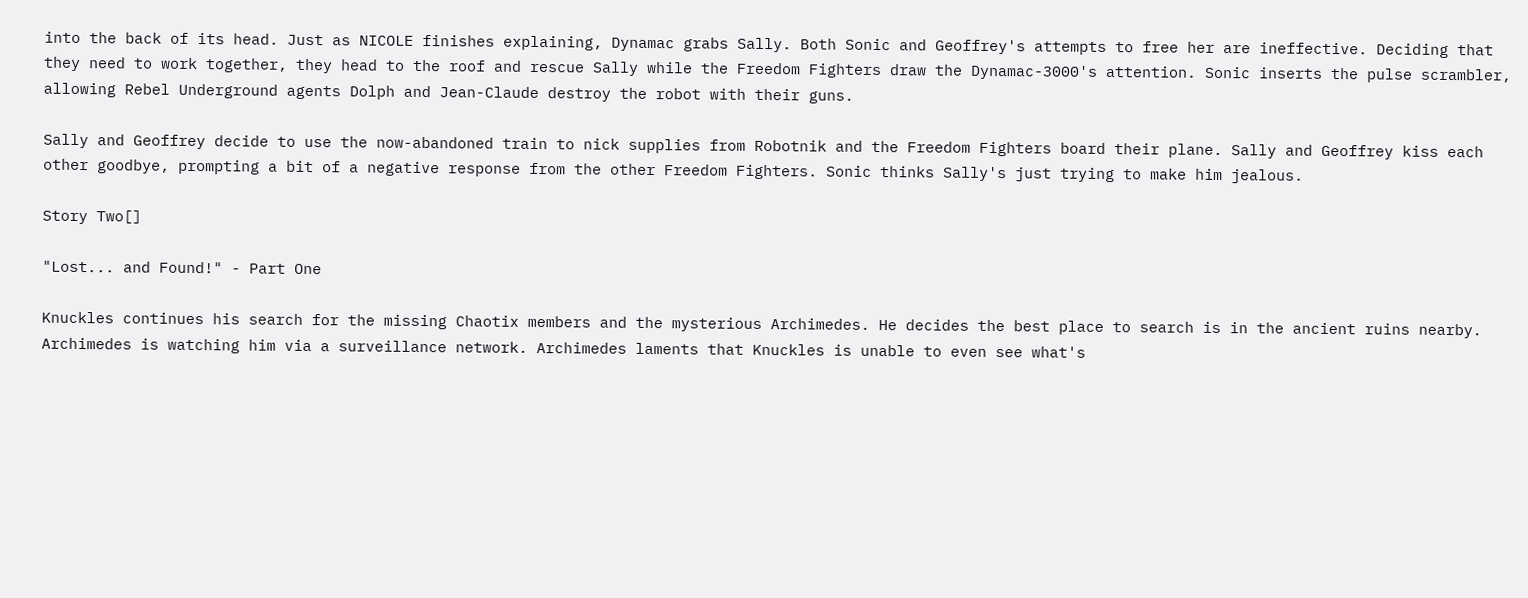into the back of its head. Just as NICOLE finishes explaining, Dynamac grabs Sally. Both Sonic and Geoffrey's attempts to free her are ineffective. Deciding that they need to work together, they head to the roof and rescue Sally while the Freedom Fighters draw the Dynamac-3000's attention. Sonic inserts the pulse scrambler, allowing Rebel Underground agents Dolph and Jean-Claude destroy the robot with their guns.

Sally and Geoffrey decide to use the now-abandoned train to nick supplies from Robotnik and the Freedom Fighters board their plane. Sally and Geoffrey kiss each other goodbye, prompting a bit of a negative response from the other Freedom Fighters. Sonic thinks Sally's just trying to make him jealous.

Story Two[]

"Lost... and Found!" - Part One

Knuckles continues his search for the missing Chaotix members and the mysterious Archimedes. He decides the best place to search is in the ancient ruins nearby. Archimedes is watching him via a surveillance network. Archimedes laments that Knuckles is unable to even see what's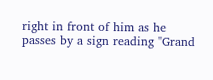right in front of him as he passes by a sign reading "Grand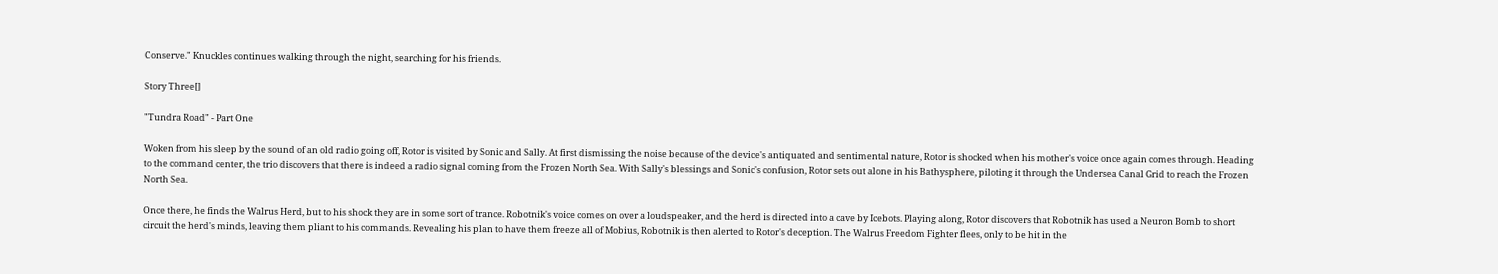Conserve." Knuckles continues walking through the night, searching for his friends.

Story Three[]

"Tundra Road" - Part One

Woken from his sleep by the sound of an old radio going off, Rotor is visited by Sonic and Sally. At first dismissing the noise because of the device's antiquated and sentimental nature, Rotor is shocked when his mother's voice once again comes through. Heading to the command center, the trio discovers that there is indeed a radio signal coming from the Frozen North Sea. With Sally's blessings and Sonic's confusion, Rotor sets out alone in his Bathysphere, piloting it through the Undersea Canal Grid to reach the Frozen North Sea.

Once there, he finds the Walrus Herd, but to his shock they are in some sort of trance. Robotnik's voice comes on over a loudspeaker, and the herd is directed into a cave by Icebots. Playing along, Rotor discovers that Robotnik has used a Neuron Bomb to short circuit the herd's minds, leaving them pliant to his commands. Revealing his plan to have them freeze all of Mobius, Robotnik is then alerted to Rotor's deception. The Walrus Freedom Fighter flees, only to be hit in the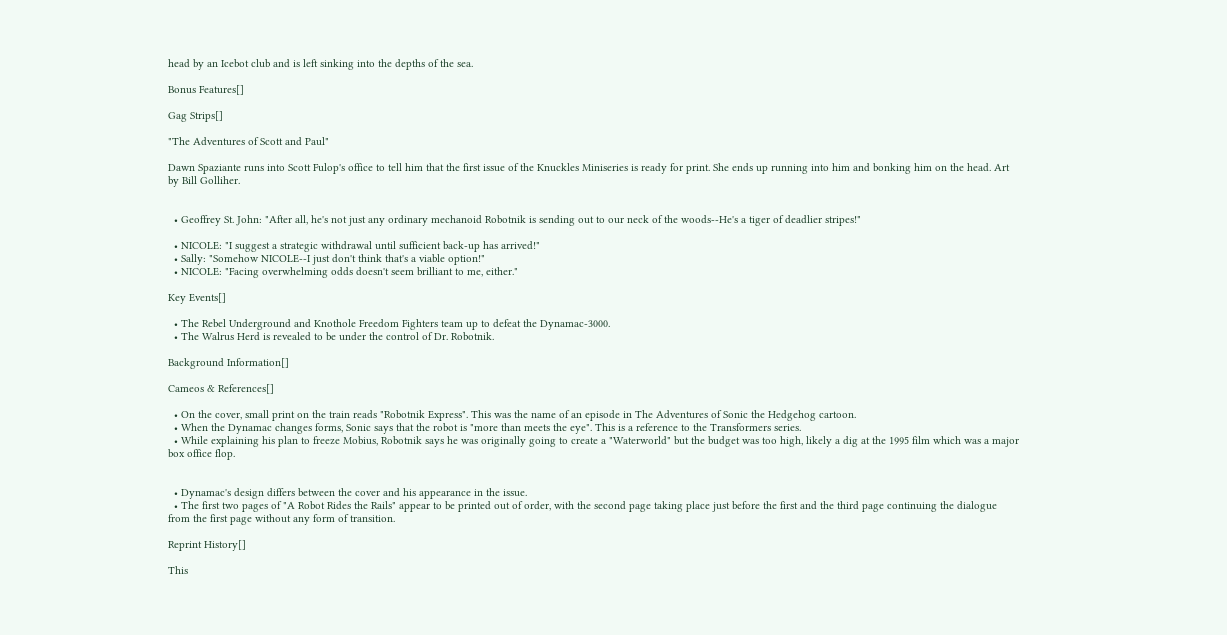head by an Icebot club and is left sinking into the depths of the sea.

Bonus Features[]

Gag Strips[]

"The Adventures of Scott and Paul"

Dawn Spaziante runs into Scott Fulop's office to tell him that the first issue of the Knuckles Miniseries is ready for print. She ends up running into him and bonking him on the head. Art by Bill Golliher.


  • Geoffrey St. John: "After all, he's not just any ordinary mechanoid Robotnik is sending out to our neck of the woods--He's a tiger of deadlier stripes!"

  • NICOLE: "I suggest a strategic withdrawal until sufficient back-up has arrived!"
  • Sally: "Somehow NICOLE--I just don't think that's a viable option!"
  • NICOLE: "Facing overwhelming odds doesn't seem brilliant to me, either."

Key Events[]

  • The Rebel Underground and Knothole Freedom Fighters team up to defeat the Dynamac-3000.
  • The Walrus Herd is revealed to be under the control of Dr. Robotnik.

Background Information[]

Cameos & References[]

  • On the cover, small print on the train reads "Robotnik Express". This was the name of an episode in The Adventures of Sonic the Hedgehog cartoon.
  • When the Dynamac changes forms, Sonic says that the robot is "more than meets the eye". This is a reference to the Transformers series.
  • While explaining his plan to freeze Mobius, Robotnik says he was originally going to create a "Waterworld" but the budget was too high, likely a dig at the 1995 film which was a major box office flop.


  • Dynamac's design differs between the cover and his appearance in the issue.
  • The first two pages of "A Robot Rides the Rails" appear to be printed out of order, with the second page taking place just before the first and the third page continuing the dialogue from the first page without any form of transition.

Reprint History[]

This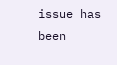issue has been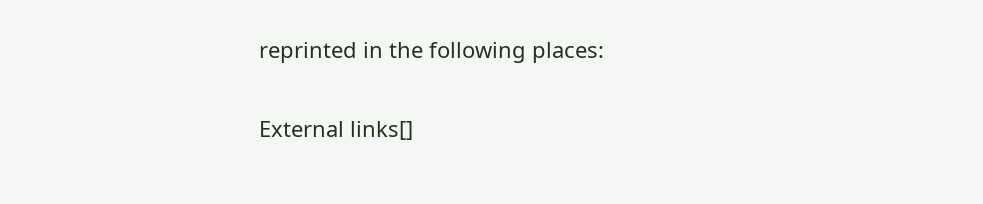reprinted in the following places:

External links[]